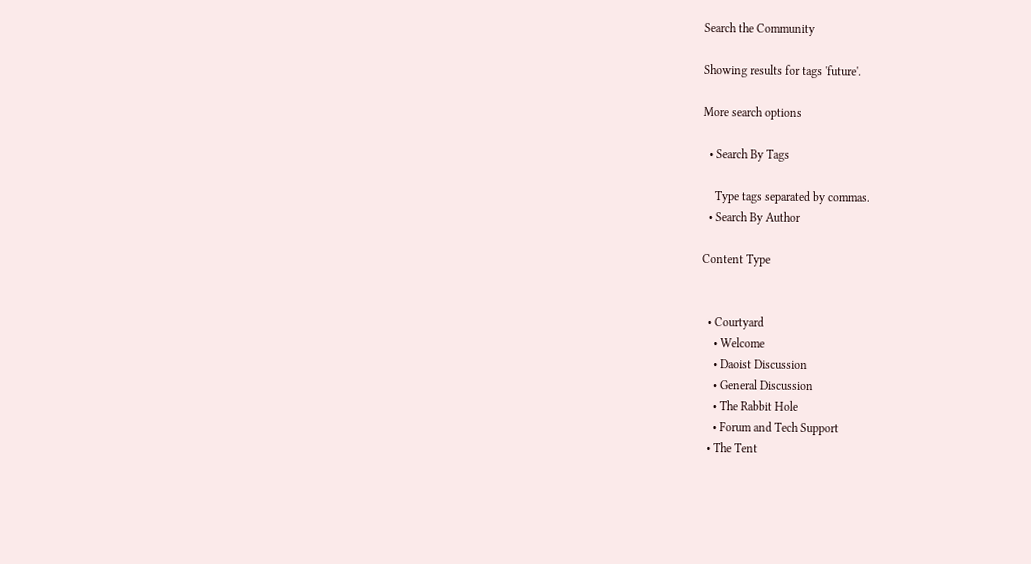Search the Community

Showing results for tags 'future'.

More search options

  • Search By Tags

    Type tags separated by commas.
  • Search By Author

Content Type


  • Courtyard
    • Welcome
    • Daoist Discussion
    • General Discussion
    • The Rabbit Hole
    • Forum and Tech Support
  • The Tent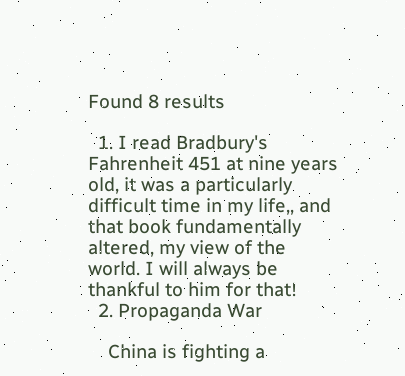Found 8 results

  1. I read Bradbury's Fahrenheit 451 at nine years old, it was a particularly difficult time in my life,, and that book fundamentally altered, my view of the world. I will always be thankful to him for that!
  2. Propaganda War

    China is fighting a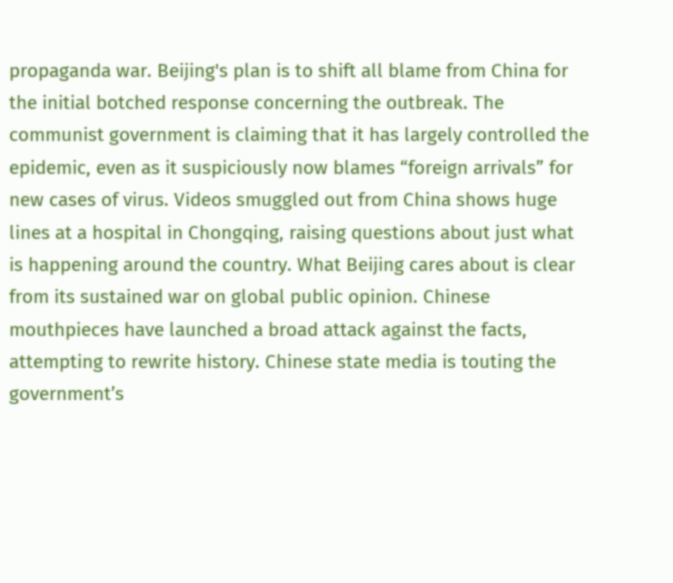propaganda war. Beijing's plan is to shift all blame from China for the initial botched response concerning the outbreak. The communist government is claiming that it has largely controlled the epidemic, even as it suspiciously now blames “foreign arrivals” for new cases of virus. Videos smuggled out from China shows huge lines at a hospital in Chongqing, raising questions about just what is happening around the country. What Beijing cares about is clear from its sustained war on global public opinion. Chinese mouthpieces have launched a broad attack against the facts, attempting to rewrite history. Chinese state media is touting the government’s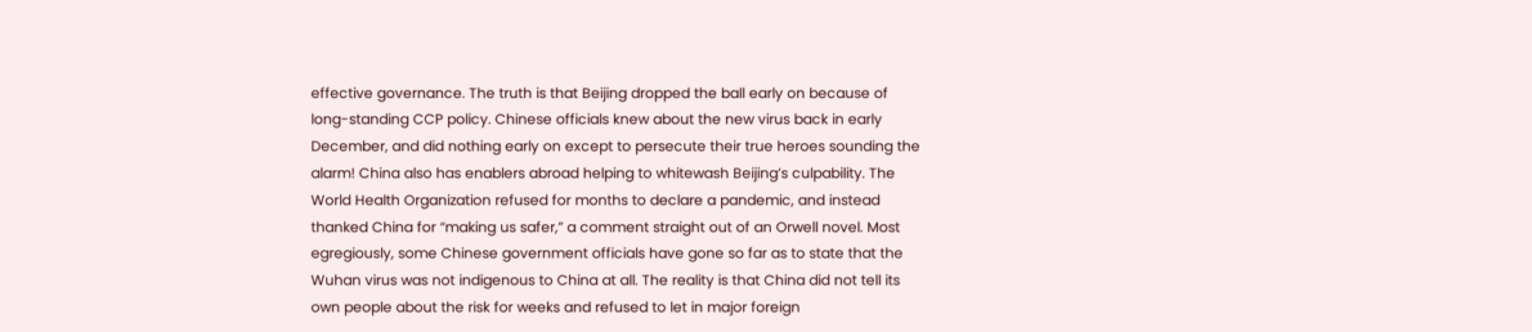effective governance. The truth is that Beijing dropped the ball early on because of long-standing CCP policy. Chinese officials knew about the new virus back in early December, and did nothing early on except to persecute their true heroes sounding the alarm! China also has enablers abroad helping to whitewash Beijing’s culpability. The World Health Organization refused for months to declare a pandemic, and instead thanked China for “making us safer,” a comment straight out of an Orwell novel. Most egregiously, some Chinese government officials have gone so far as to state that the Wuhan virus was not indigenous to China at all. The reality is that China did not tell its own people about the risk for weeks and refused to let in major foreign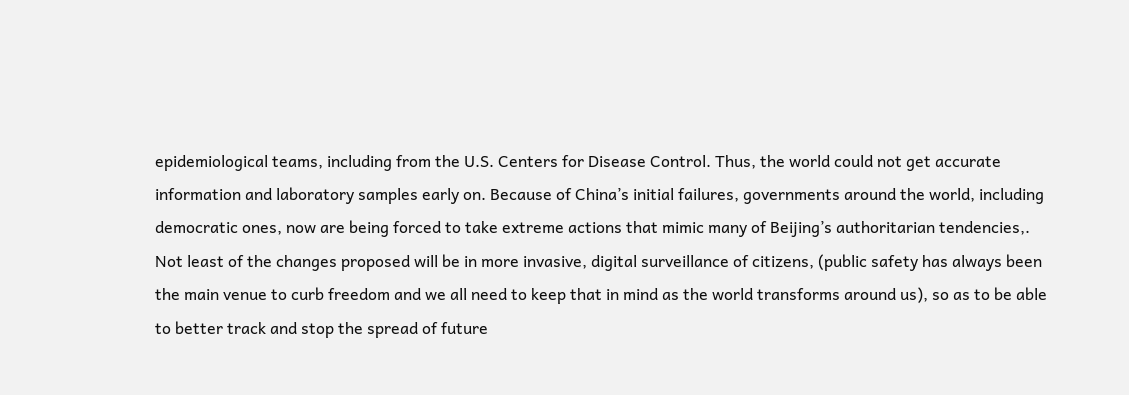epidemiological teams, including from the U.S. Centers for Disease Control. Thus, the world could not get accurate information and laboratory samples early on. Because of China’s initial failures, governments around the world, including democratic ones, now are being forced to take extreme actions that mimic many of Beijing’s authoritarian tendencies,. Not least of the changes proposed will be in more invasive, digital surveillance of citizens, (public safety has always been the main venue to curb freedom and we all need to keep that in mind as the world transforms around us), so as to be able to better track and stop the spread of future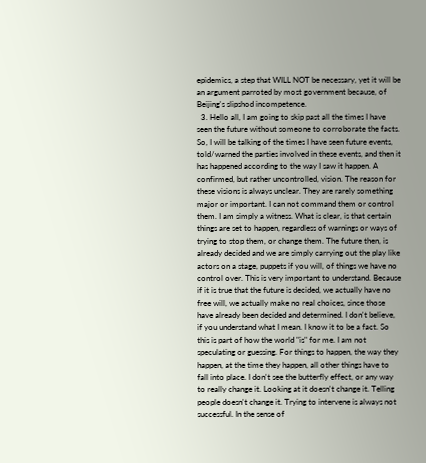epidemics, a step that WILL NOT be necessary, yet it will be an argument parroted by most government because, of Beijing's slipshod incompetence.
  3. Hello all, I am going to skip past all the times I have seen the future without someone to corroborate the facts. So, I will be talking of the times I have seen future events, told/warned the parties involved in these events, and then it has happened according to the way I saw it happen. A confirmed, but rather uncontrolled, vision. The reason for these visions is always unclear. They are rarely something major or important. I can not command them or control them. I am simply a witness. What is clear, is that certain things are set to happen, regardless of warnings or ways of trying to stop them, or change them. The future then, is already decided and we are simply carrying out the play like actors on a stage, puppets if you will, of things we have no control over. This is very important to understand. Because if it is true that the future is decided, we actually have no free will, we actually make no real choices, since those have already been decided and determined. I don't believe, if you understand what I mean. I know it to be a fact. So this is part of how the world "is" for me. I am not speculating or guessing. For things to happen, the way they happen, at the time they happen, all other things have to fall into place. I don't see the butterfly effect, or any way to really change it. Looking at it doesn't change it. Telling people doesn't change it. Trying to intervene is always not successful. In the sense of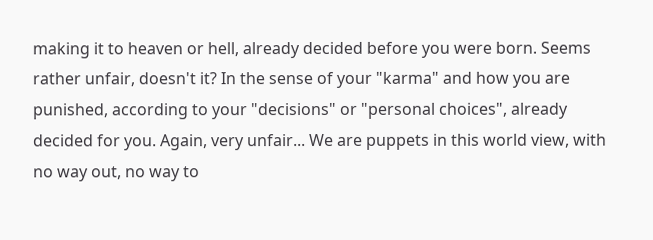making it to heaven or hell, already decided before you were born. Seems rather unfair, doesn't it? In the sense of your "karma" and how you are punished, according to your "decisions" or "personal choices", already decided for you. Again, very unfair... We are puppets in this world view, with no way out, no way to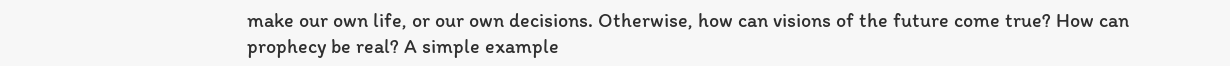make our own life, or our own decisions. Otherwise, how can visions of the future come true? How can prophecy be real? A simple example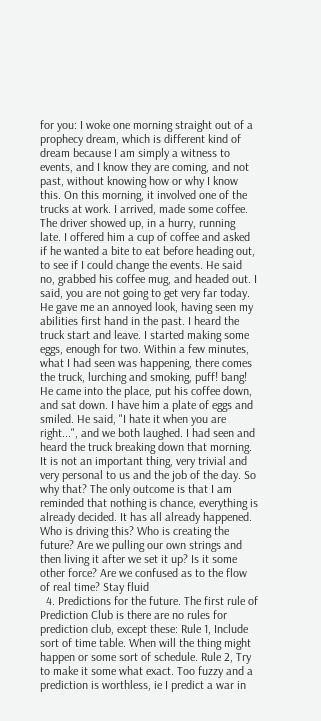for you: I woke one morning straight out of a prophecy dream, which is different kind of dream because I am simply a witness to events, and I know they are coming, and not past, without knowing how or why I know this. On this morning, it involved one of the trucks at work. I arrived, made some coffee. The driver showed up, in a hurry, running late. I offered him a cup of coffee and asked if he wanted a bite to eat before heading out, to see if I could change the events. He said no, grabbed his coffee mug, and headed out. I said, you are not going to get very far today. He gave me an annoyed look, having seen my abilities first hand in the past. I heard the truck start and leave. I started making some eggs, enough for two. Within a few minutes, what I had seen was happening, there comes the truck, lurching and smoking, puff! bang! He came into the place, put his coffee down, and sat down. I have him a plate of eggs and smiled. He said, "I hate it when you are right...", and we both laughed. I had seen and heard the truck breaking down that morning. It is not an important thing, very trivial and very personal to us and the job of the day. So why that? The only outcome is that I am reminded that nothing is chance, everything is already decided. It has all already happened. Who is driving this? Who is creating the future? Are we pulling our own strings and then living it after we set it up? Is it some other force? Are we confused as to the flow of real time? Stay fluid
  4. Predictions for the future. The first rule of Prediction Club is there are no rules for prediction club, except these: Rule 1, Include sort of time table. When will the thing might happen or some sort of schedule. Rule 2, Try to make it some what exact. Too fuzzy and a prediction is worthless, ie I predict a war in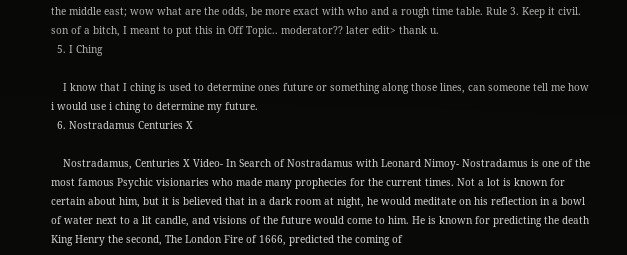the middle east; wow what are the odds, be more exact with who and a rough time table. Rule 3. Keep it civil. son of a bitch, I meant to put this in Off Topic.. moderator?? later edit> thank u.
  5. I Ching

    I know that I ching is used to determine ones future or something along those lines, can someone tell me how i would use i ching to determine my future.
  6. Nostradamus Centuries X

    Nostradamus, Centuries X Video- In Search of Nostradamus with Leonard Nimoy- Nostradamus is one of the most famous Psychic visionaries who made many prophecies for the current times. Not a lot is known for certain about him, but it is believed that in a dark room at night, he would meditate on his reflection in a bowl of water next to a lit candle, and visions of the future would come to him. He is known for predicting the death King Henry the second, The London Fire of 1666, predicted the coming of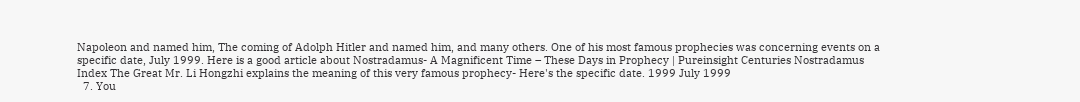Napoleon and named him, The coming of Adolph Hitler and named him, and many others. One of his most famous prophecies was concerning events on a specific date, July 1999. Here is a good article about Nostradamus- A Magnificent Time – These Days in Prophecy | Pureinsight Centuries Nostradamus Index The Great Mr. Li Hongzhi explains the meaning of this very famous prophecy- Here's the specific date. 1999 July 1999
  7. You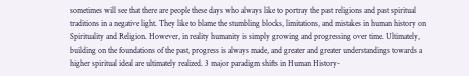sometimes will see that there are people these days who always like to portray the past religions and past spiritual traditions in a negative light. They like to blame the stumbling blocks, limitations, and mistakes in human history on Spirituality and Religion. However, in reality humanity is simply growing and progressing over time. Ultimately, building on the foundations of the past, progress is always made, and greater and greater understandings towards a higher spiritual ideal are ultimately realized. 3 major paradigm shifts in Human History-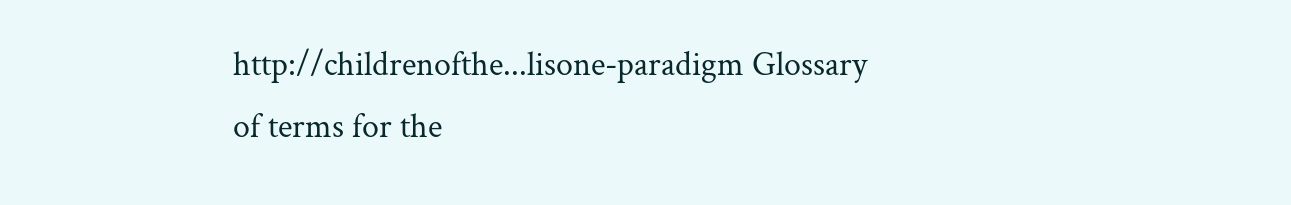http://childrenofthe...lisone-paradigm Glossary of terms for the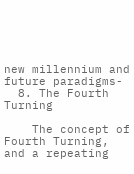new millennium and future paradigms-
  8. The Fourth Turning

    The concept of Fourth Turning, and a repeating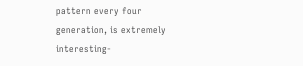pattern every four generation, is extremely interesting-